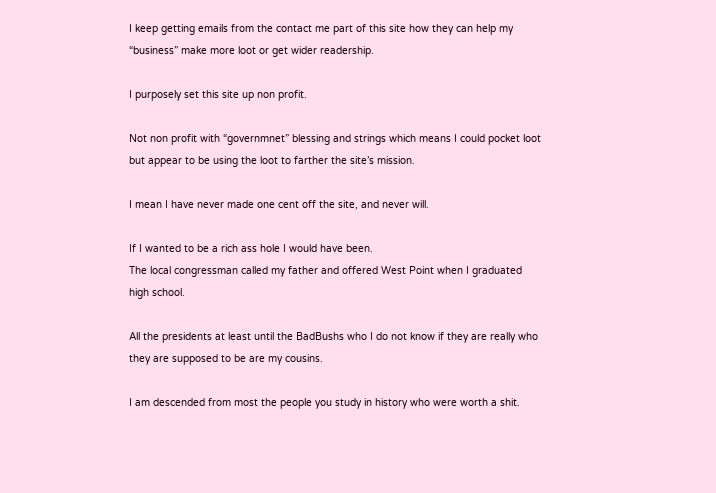I keep getting emails from the contact me part of this site how they can help my “business” make more loot or get wider readership.

I purposely set this site up non profit.

Not non profit with “governmnet” blessing and strings which means I could pocket loot but appear to be using the loot to farther the site’s mission.

I mean I have never made one cent off the site, and never will.

If I wanted to be a rich ass hole I would have been.
The local congressman called my father and offered West Point when I graduated high school.

All the presidents at least until the BadBushs who I do not know if they are really who they are supposed to be are my cousins.

I am descended from most the people you study in history who were worth a shit.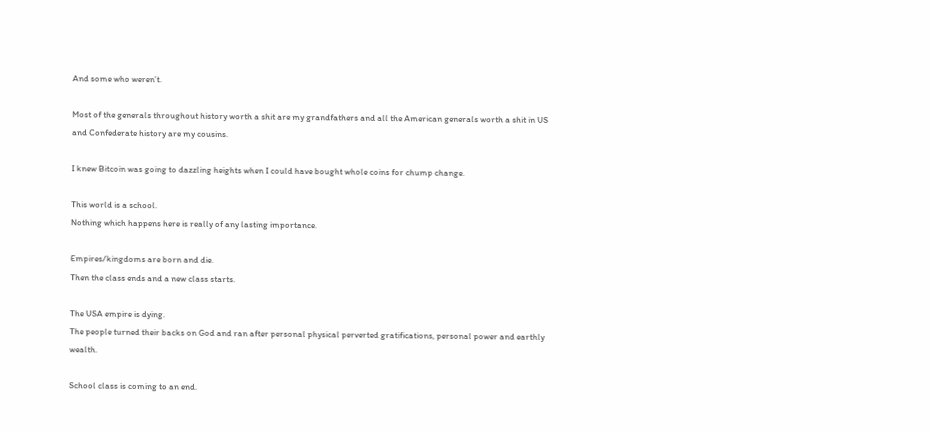And some who weren’t.

Most of the generals throughout history worth a shit are my grandfathers and all the American generals worth a shit in US and Confederate history are my cousins.

I knew Bitcoin was going to dazzling heights when I could have bought whole coins for chump change.

This world is a school.
Nothing which happens here is really of any lasting importance.

Empires/kingdoms are born and die.
Then the class ends and a new class starts.

The USA empire is dying.
The people turned their backs on God and ran after personal physical perverted gratifications, personal power and earthly wealth.

School class is coming to an end.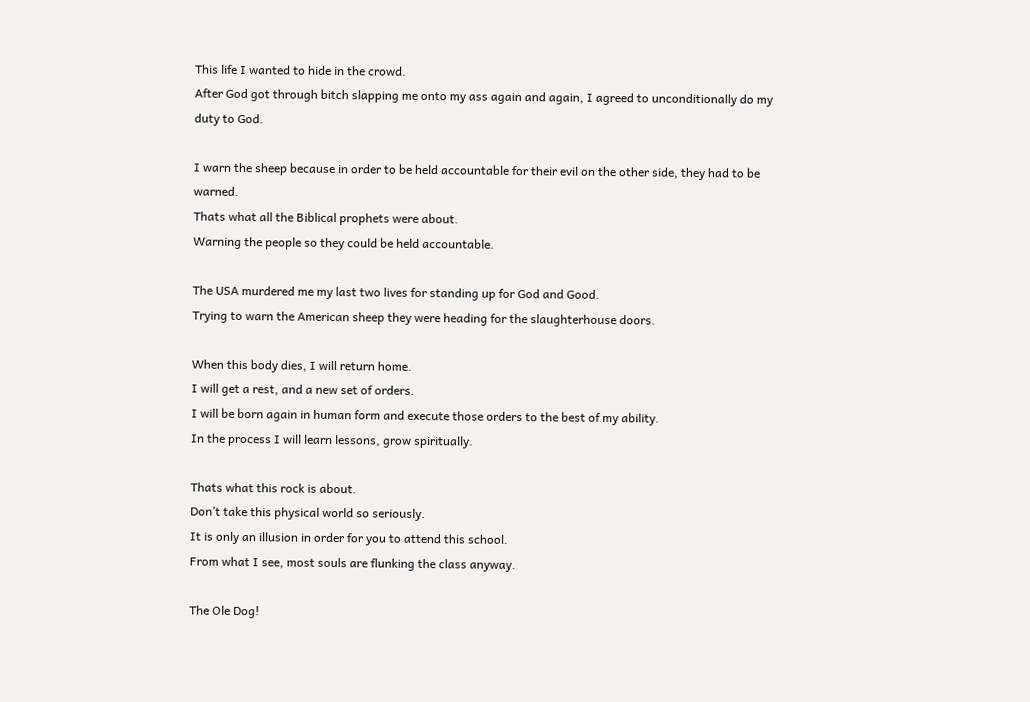This life I wanted to hide in the crowd.
After God got through bitch slapping me onto my ass again and again, I agreed to unconditionally do my duty to God.

I warn the sheep because in order to be held accountable for their evil on the other side, they had to be warned.
Thats what all the Biblical prophets were about.
Warning the people so they could be held accountable.

The USA murdered me my last two lives for standing up for God and Good.
Trying to warn the American sheep they were heading for the slaughterhouse doors.

When this body dies, I will return home.
I will get a rest, and a new set of orders.
I will be born again in human form and execute those orders to the best of my ability.
In the process I will learn lessons, grow spiritually.

Thats what this rock is about.
Don’t take this physical world so seriously.
It is only an illusion in order for you to attend this school.
From what I see, most souls are flunking the class anyway.

The Ole Dog!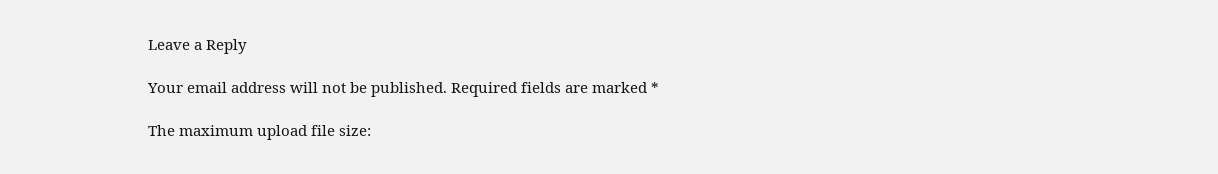Leave a Reply

Your email address will not be published. Required fields are marked *

The maximum upload file size: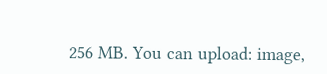256 MB. You can upload: image,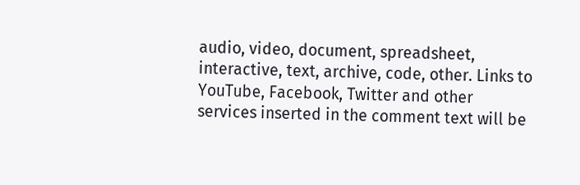audio, video, document, spreadsheet, interactive, text, archive, code, other. Links to YouTube, Facebook, Twitter and other services inserted in the comment text will be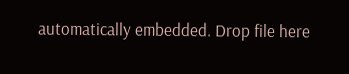automatically embedded. Drop file here